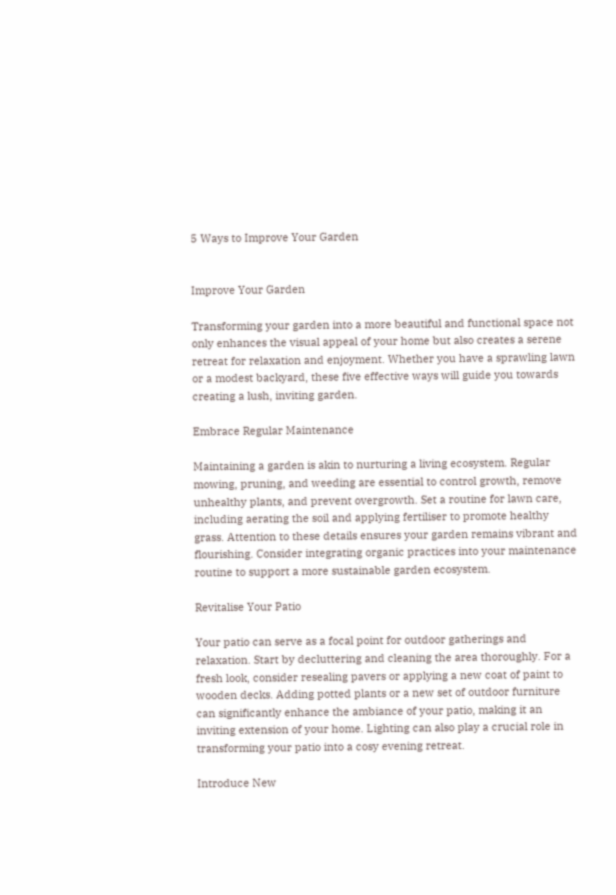5 Ways to Improve Your Garden


Improve Your Garden

Transforming your garden into a more beautiful and functional space not only enhances the visual appeal of your home but also creates a serene retreat for relaxation and enjoyment. Whether you have a sprawling lawn or a modest backyard, these five effective ways will guide you towards creating a lush, inviting garden.

Embrace Regular Maintenance

Maintaining a garden is akin to nurturing a living ecosystem. Regular mowing, pruning, and weeding are essential to control growth, remove unhealthy plants, and prevent overgrowth. Set a routine for lawn care, including aerating the soil and applying fertiliser to promote healthy grass. Attention to these details ensures your garden remains vibrant and flourishing. Consider integrating organic practices into your maintenance routine to support a more sustainable garden ecosystem.

Revitalise Your Patio

Your patio can serve as a focal point for outdoor gatherings and relaxation. Start by decluttering and cleaning the area thoroughly. For a fresh look, consider resealing pavers or applying a new coat of paint to wooden decks. Adding potted plants or a new set of outdoor furniture can significantly enhance the ambiance of your patio, making it an inviting extension of your home. Lighting can also play a crucial role in transforming your patio into a cosy evening retreat.

Introduce New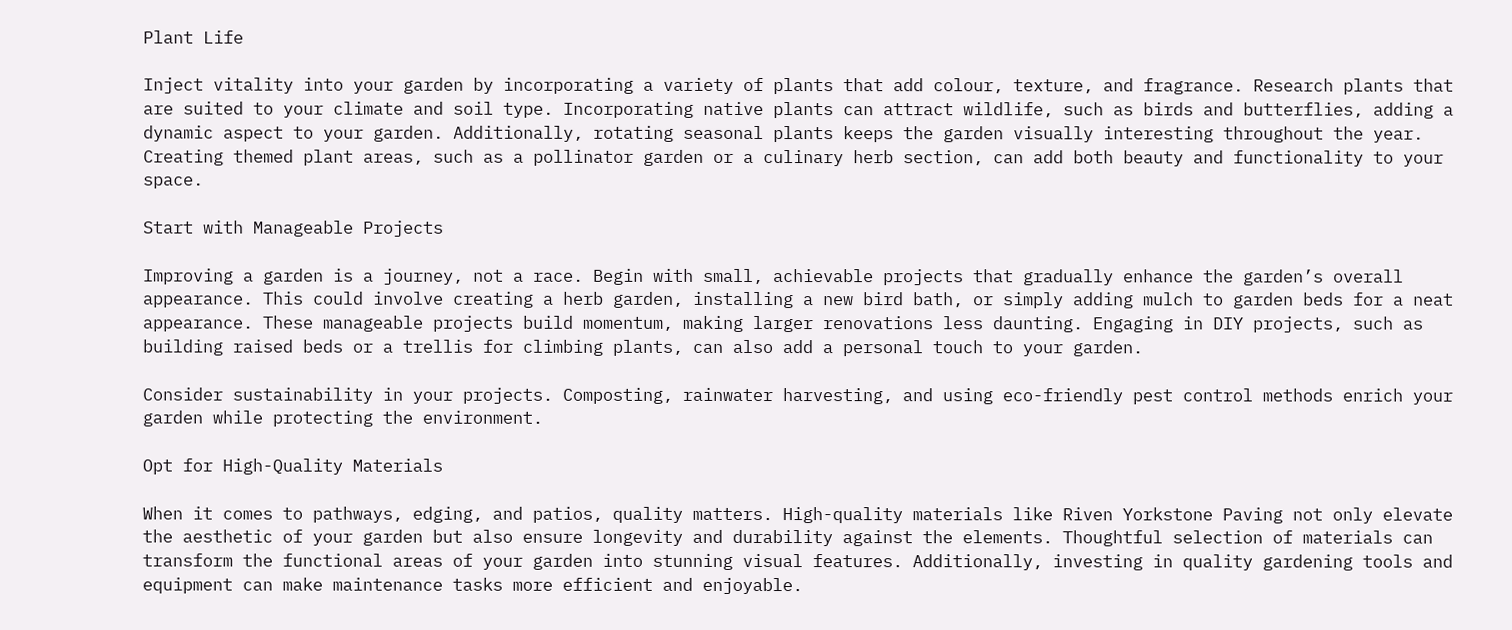Plant Life

Inject vitality into your garden by incorporating a variety of plants that add colour, texture, and fragrance. Research plants that are suited to your climate and soil type. Incorporating native plants can attract wildlife, such as birds and butterflies, adding a dynamic aspect to your garden. Additionally, rotating seasonal plants keeps the garden visually interesting throughout the year. Creating themed plant areas, such as a pollinator garden or a culinary herb section, can add both beauty and functionality to your space.

Start with Manageable Projects

Improving a garden is a journey, not a race. Begin with small, achievable projects that gradually enhance the garden’s overall appearance. This could involve creating a herb garden, installing a new bird bath, or simply adding mulch to garden beds for a neat appearance. These manageable projects build momentum, making larger renovations less daunting. Engaging in DIY projects, such as building raised beds or a trellis for climbing plants, can also add a personal touch to your garden.

Consider sustainability in your projects. Composting, rainwater harvesting, and using eco-friendly pest control methods enrich your garden while protecting the environment.

Opt for High-Quality Materials

When it comes to pathways, edging, and patios, quality matters. High-quality materials like Riven Yorkstone Paving not only elevate the aesthetic of your garden but also ensure longevity and durability against the elements. Thoughtful selection of materials can transform the functional areas of your garden into stunning visual features. Additionally, investing in quality gardening tools and equipment can make maintenance tasks more efficient and enjoyable.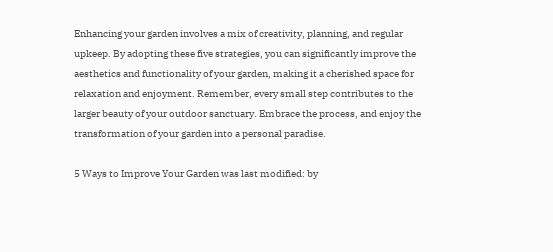Enhancing your garden involves a mix of creativity, planning, and regular upkeep. By adopting these five strategies, you can significantly improve the aesthetics and functionality of your garden, making it a cherished space for relaxation and enjoyment. Remember, every small step contributes to the larger beauty of your outdoor sanctuary. Embrace the process, and enjoy the transformation of your garden into a personal paradise.

5 Ways to Improve Your Garden was last modified: by